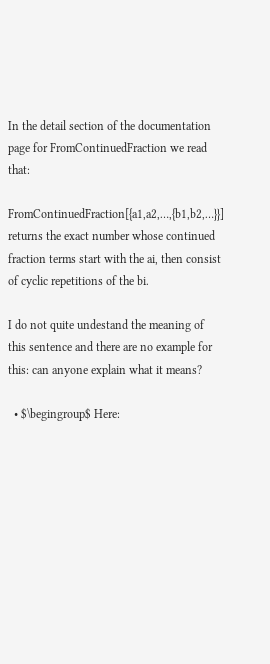In the detail section of the documentation page for FromContinuedFraction we read that:

FromContinuedFraction[{a1,a2,…,{b1,b2,…}}] returns the exact number whose continued fraction terms start with the ai, then consist of cyclic repetitions of the bi.

I do not quite undestand the meaning of this sentence and there are no example for this: can anyone explain what it means?

  • $\begingroup$ Here: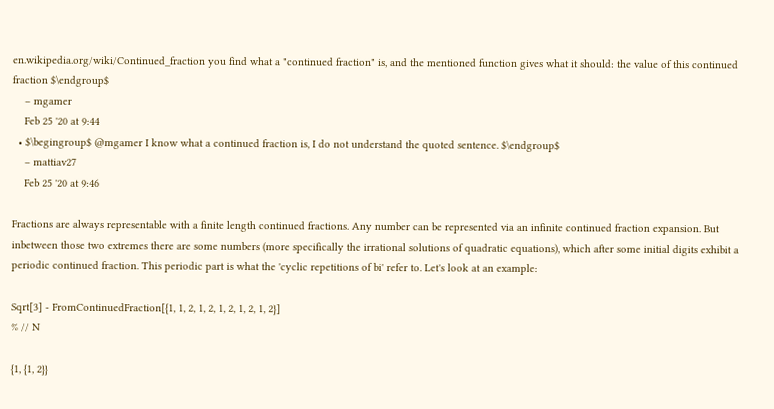en.wikipedia.org/wiki/Continued_fraction you find what a "continued fraction" is, and the mentioned function gives what it should: the value of this continued fraction $\endgroup$
    – mgamer
    Feb 25 '20 at 9:44
  • $\begingroup$ @mgamer I know what a continued fraction is, I do not understand the quoted sentence. $\endgroup$
    – mattiav27
    Feb 25 '20 at 9:46

Fractions are always representable with a finite length continued fractions. Any number can be represented via an infinite continued fraction expansion. But inbetween those two extremes there are some numbers (more specifically the irrational solutions of quadratic equations), which after some initial digits exhibit a periodic continued fraction. This periodic part is what the 'cyclic repetitions of bi' refer to. Let's look at an example:

Sqrt[3] - FromContinuedFraction[{1, 1, 2, 1, 2, 1, 2, 1, 2, 1, 2}]
% // N

{1, {1, 2}}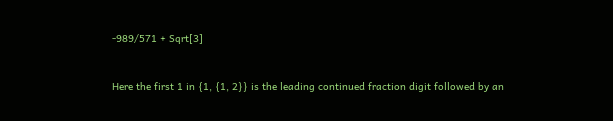-989/571 + Sqrt[3]


Here the first 1 in {1, {1, 2}} is the leading continued fraction digit followed by an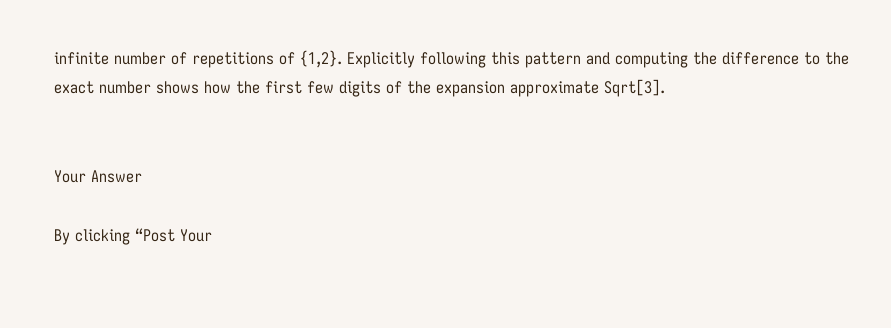infinite number of repetitions of {1,2}. Explicitly following this pattern and computing the difference to the exact number shows how the first few digits of the expansion approximate Sqrt[3].


Your Answer

By clicking “Post Your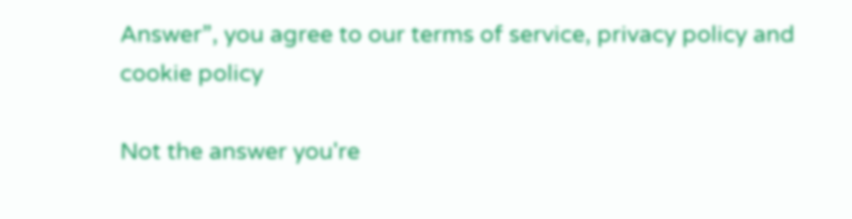Answer”, you agree to our terms of service, privacy policy and cookie policy

Not the answer you're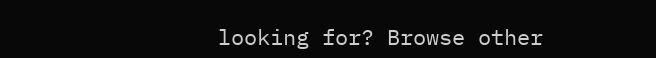looking for? Browse other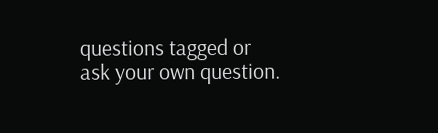questions tagged or ask your own question.